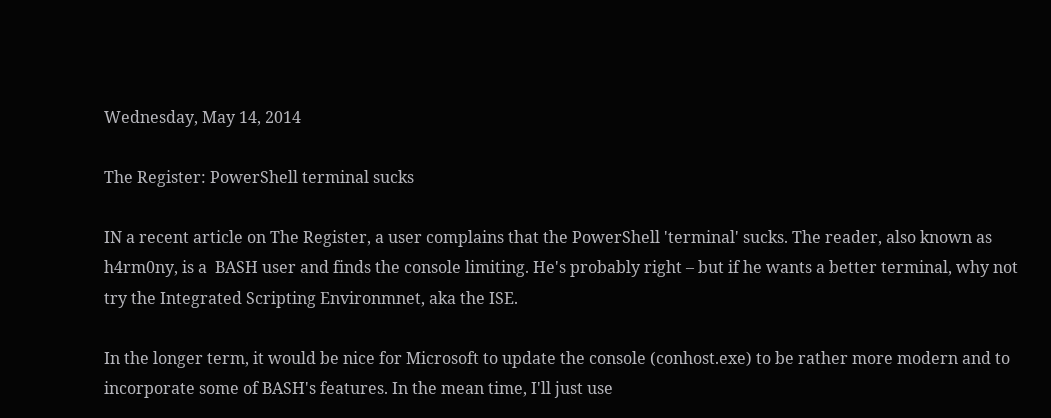Wednesday, May 14, 2014

The Register: PowerShell terminal sucks

IN a recent article on The Register, a user complains that the PowerShell 'terminal' sucks. The reader, also known as h4rm0ny, is a  BASH user and finds the console limiting. He's probably right – but if he wants a better terminal, why not try the Integrated Scripting Environmnet, aka the ISE.

In the longer term, it would be nice for Microsoft to update the console (conhost.exe) to be rather more modern and to incorporate some of BASH's features. In the mean time, I'll just use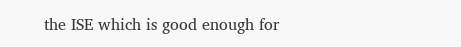the ISE which is good enough for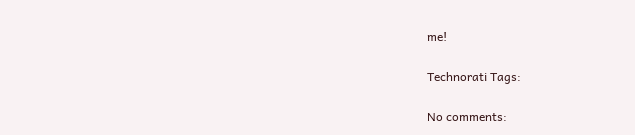me!

Technorati Tags:

No comments: